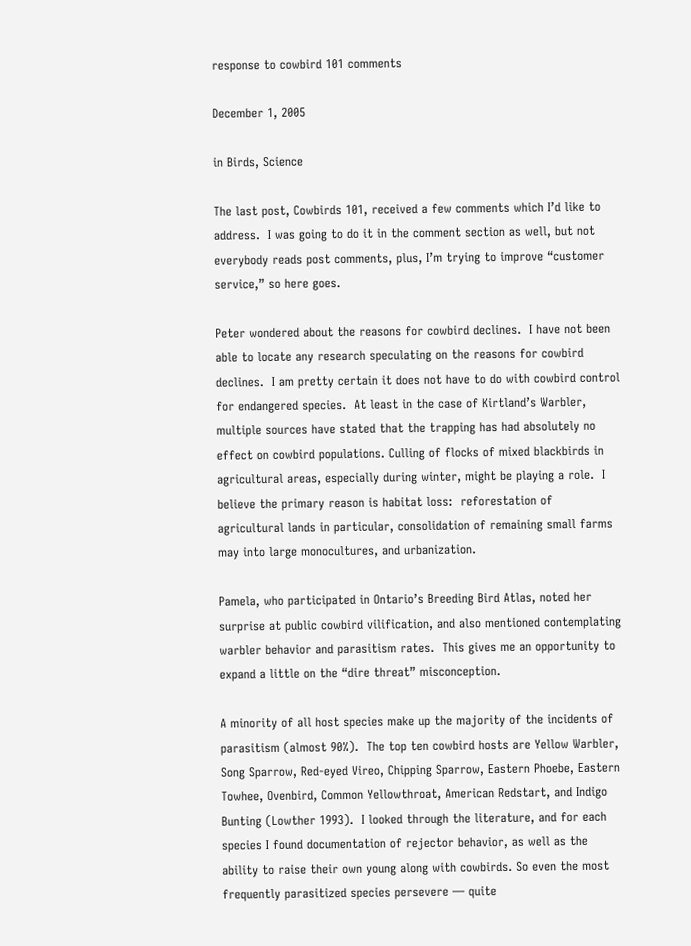response to cowbird 101 comments

December 1, 2005

in Birds, Science

The last post, Cowbirds 101, received a few comments which I’d like to address.  I was going to do it in the comment section as well, but not everybody reads post comments, plus, I’m trying to improve “customer service,” so here goes.

Peter wondered about the reasons for cowbird declines.  I have not been able to locate any research speculating on the reasons for cowbird declines.  I am pretty certain it does not have to do with cowbird control for endangered species.  At least in the case of Kirtland’s Warbler, multiple sources have stated that the trapping has had absolutely no effect on cowbird populations. Culling of flocks of mixed blackbirds in agricultural areas, especially during winter, might be playing a role.  I believe the primary reason is habitat loss:  reforestation of agricultural lands in particular, consolidation of remaining small farms may into large monocultures, and urbanization.

Pamela, who participated in Ontario’s Breeding Bird Atlas, noted her surprise at public cowbird vilification, and also mentioned contemplating warbler behavior and parasitism rates.  This gives me an opportunity to expand a little on the “dire threat” misconception.

A minority of all host species make up the majority of the incidents of parasitism (almost 90%).  The top ten cowbird hosts are Yellow Warbler, Song Sparrow, Red-eyed Vireo, Chipping Sparrow, Eastern Phoebe, Eastern Towhee, Ovenbird, Common Yellowthroat, American Redstart, and Indigo Bunting (Lowther 1993).  I looked through the literature, and for each species I found documentation of rejector behavior, as well as the ability to raise their own young along with cowbirds. So even the most frequently parasitized species persevere — quite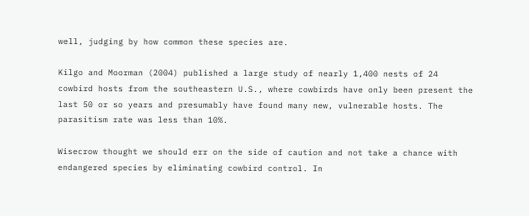well, judging by how common these species are.

Kilgo and Moorman (2004) published a large study of nearly 1,400 nests of 24 cowbird hosts from the southeastern U.S., where cowbirds have only been present the last 50 or so years and presumably have found many new, vulnerable hosts. The parasitism rate was less than 10%.

Wisecrow thought we should err on the side of caution and not take a chance with endangered species by eliminating cowbird control. In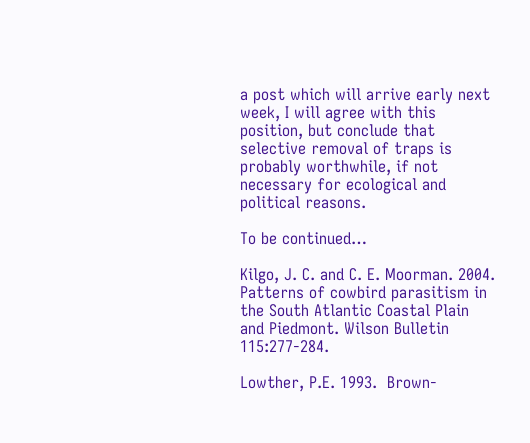a post which will arrive early next week, I will agree with this position, but conclude that selective removal of traps is probably worthwhile, if not necessary for ecological and political reasons.

To be continued…

Kilgo, J. C. and C. E. Moorman. 2004. Patterns of cowbird parasitism in the South Atlantic Coastal Plain and Piedmont. Wilson Bulletin 115:277-284.

Lowther, P.E. 1993.  Brown-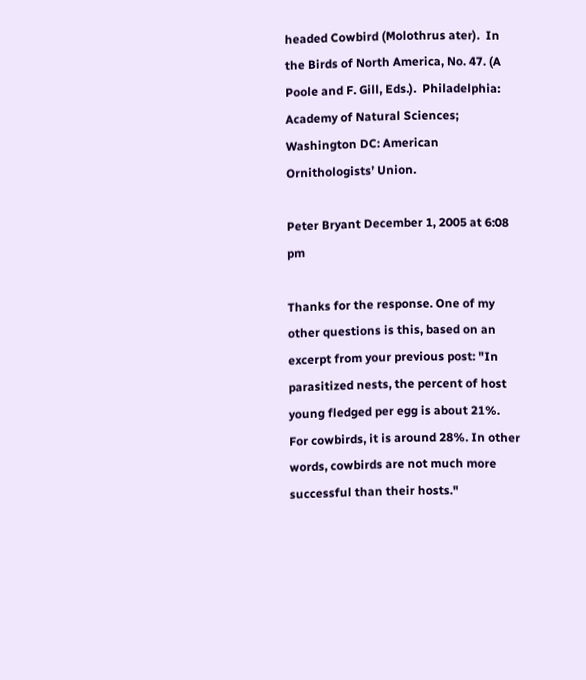headed Cowbird (Molothrus ater).  In the Birds of North America, No. 47. (A Poole and F. Gill, Eds.).  Philadelphia: Academy of Natural Sciences; Washington DC: American Ornithologists’ Union.

Peter Bryant December 1, 2005 at 6:08 pm

Thanks for the response. One of my other questions is this, based on an excerpt from your previous post: "In parasitized nests, the percent of host young fledged per egg is about 21%. For cowbirds, it is around 28%. In other words, cowbirds are not much more successful than their hosts."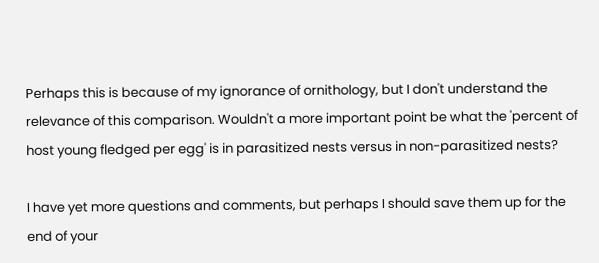Perhaps this is because of my ignorance of ornithology, but I don't understand the relevance of this comparison. Wouldn't a more important point be what the 'percent of host young fledged per egg' is in parasitized nests versus in non-parasitized nests?

I have yet more questions and comments, but perhaps I should save them up for the end of your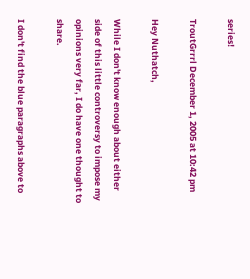series!

TroutGrrrl December 1, 2005 at 10:42 pm

Hey Nuthatch,

While I don't know enough about either side of this little controversy to impose my opinions very far, I do have one thought to share.

I don't find the blue paragraphs above to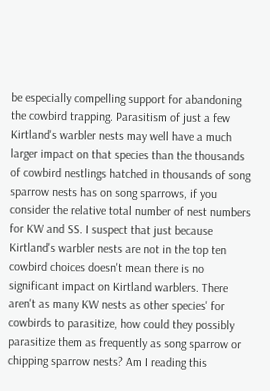be especially compelling support for abandoning the cowbird trapping. Parasitism of just a few Kirtland's warbler nests may well have a much larger impact on that species than the thousands of cowbird nestlings hatched in thousands of song sparrow nests has on song sparrows, if you consider the relative total number of nest numbers for KW and SS. I suspect that just because Kirtland's warbler nests are not in the top ten cowbird choices doesn't mean there is no significant impact on Kirtland warblers. There aren't as many KW nests as other species' for cowbirds to parasitize, how could they possibly parasitize them as frequently as song sparrow or chipping sparrow nests? Am I reading this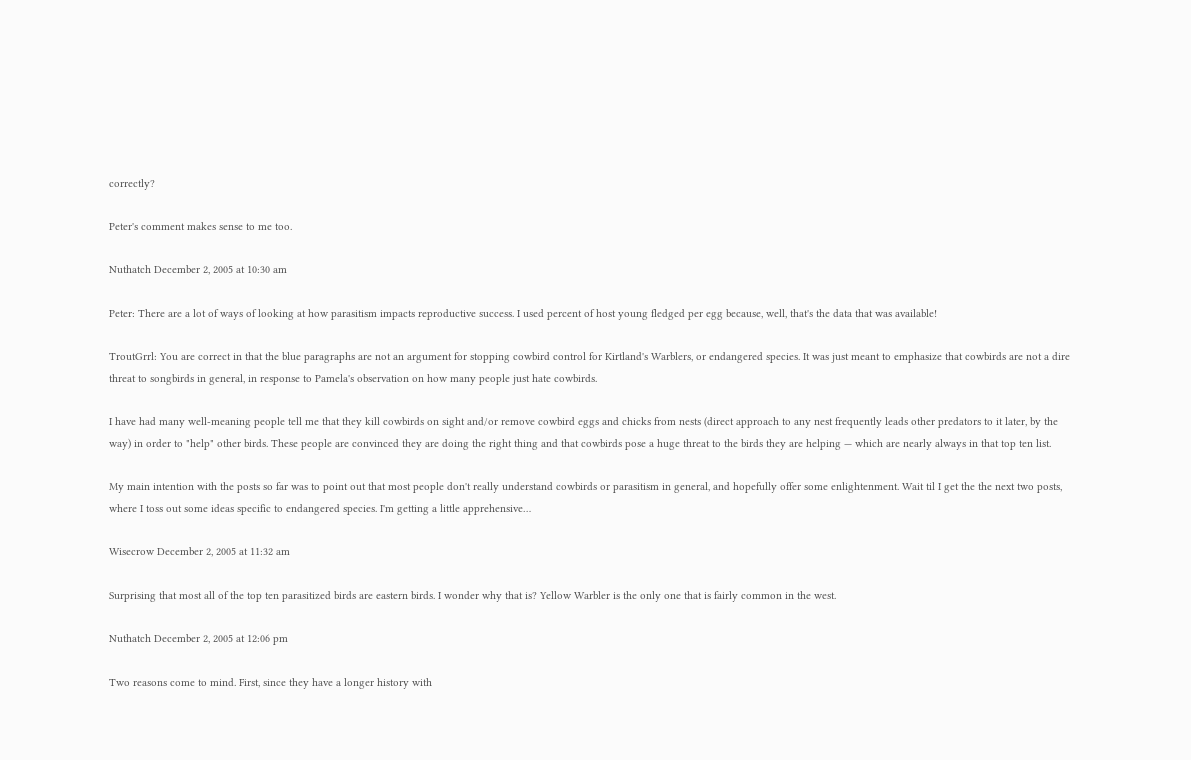correctly?

Peter's comment makes sense to me too.

Nuthatch December 2, 2005 at 10:30 am

Peter: There are a lot of ways of looking at how parasitism impacts reproductive success. I used percent of host young fledged per egg because, well, that's the data that was available!

TroutGrrl: You are correct in that the blue paragraphs are not an argument for stopping cowbird control for Kirtland's Warblers, or endangered species. It was just meant to emphasize that cowbirds are not a dire threat to songbirds in general, in response to Pamela's observation on how many people just hate cowbirds.

I have had many well-meaning people tell me that they kill cowbirds on sight and/or remove cowbird eggs and chicks from nests (direct approach to any nest frequently leads other predators to it later, by the way) in order to "help" other birds. These people are convinced they are doing the right thing and that cowbirds pose a huge threat to the birds they are helping — which are nearly always in that top ten list.

My main intention with the posts so far was to point out that most people don't really understand cowbirds or parasitism in general, and hopefully offer some enlightenment. Wait til I get the the next two posts, where I toss out some ideas specific to endangered species. I'm getting a little apprehensive…

Wisecrow December 2, 2005 at 11:32 am

Surprising that most all of the top ten parasitized birds are eastern birds. I wonder why that is? Yellow Warbler is the only one that is fairly common in the west.

Nuthatch December 2, 2005 at 12:06 pm

Two reasons come to mind. First, since they have a longer history with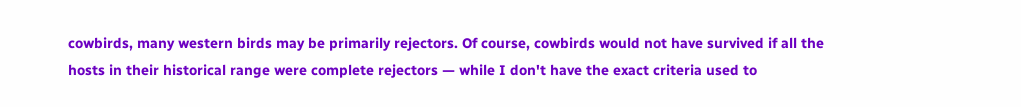cowbirds, many western birds may be primarily rejectors. Of course, cowbirds would not have survived if all the hosts in their historical range were complete rejectors — while I don't have the exact criteria used to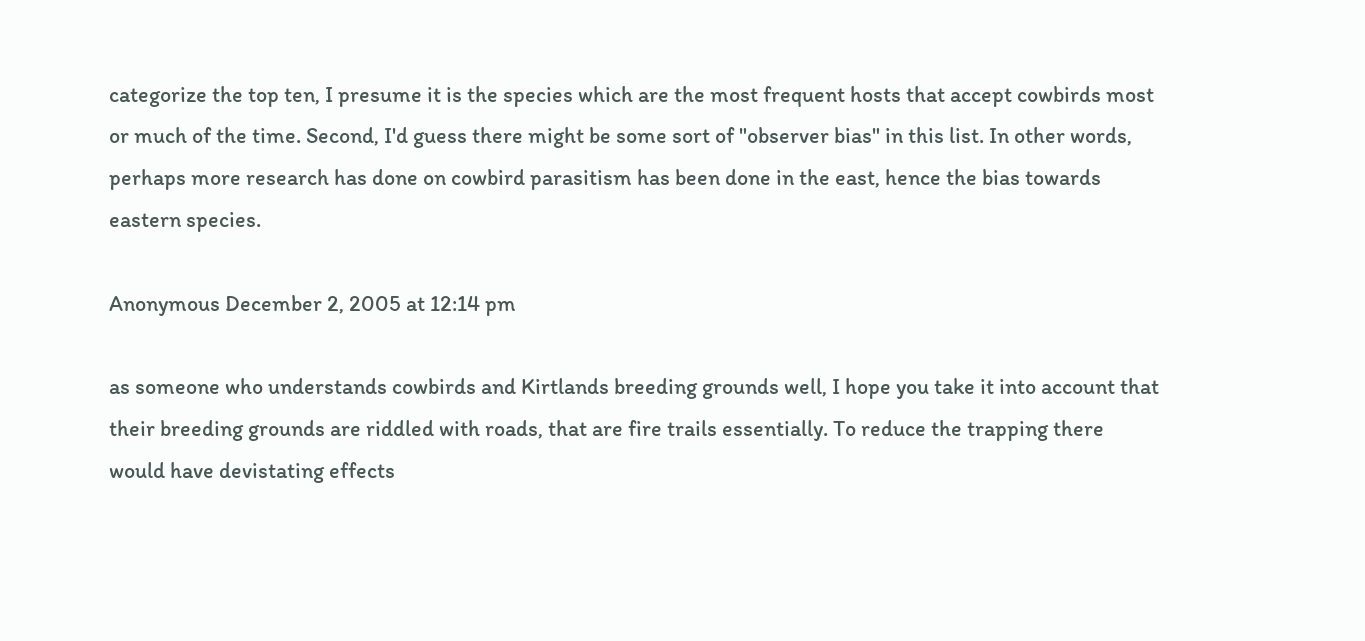categorize the top ten, I presume it is the species which are the most frequent hosts that accept cowbirds most or much of the time. Second, I'd guess there might be some sort of "observer bias" in this list. In other words, perhaps more research has done on cowbird parasitism has been done in the east, hence the bias towards eastern species.

Anonymous December 2, 2005 at 12:14 pm

as someone who understands cowbirds and Kirtlands breeding grounds well, I hope you take it into account that their breeding grounds are riddled with roads, that are fire trails essentially. To reduce the trapping there would have devistating effects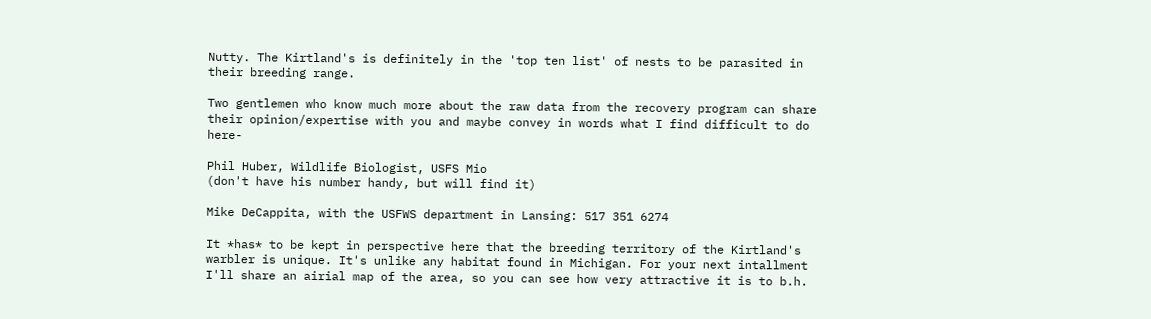Nutty. The Kirtland's is definitely in the 'top ten list' of nests to be parasited in their breeding range.

Two gentlemen who know much more about the raw data from the recovery program can share their opinion/expertise with you and maybe convey in words what I find difficult to do here-

Phil Huber, Wildlife Biologist, USFS Mio
(don't have his number handy, but will find it)

Mike DeCappita, with the USFWS department in Lansing: 517 351 6274

It *has* to be kept in perspective here that the breeding territory of the Kirtland's warbler is unique. It's unlike any habitat found in Michigan. For your next intallment I'll share an airial map of the area, so you can see how very attractive it is to b.h.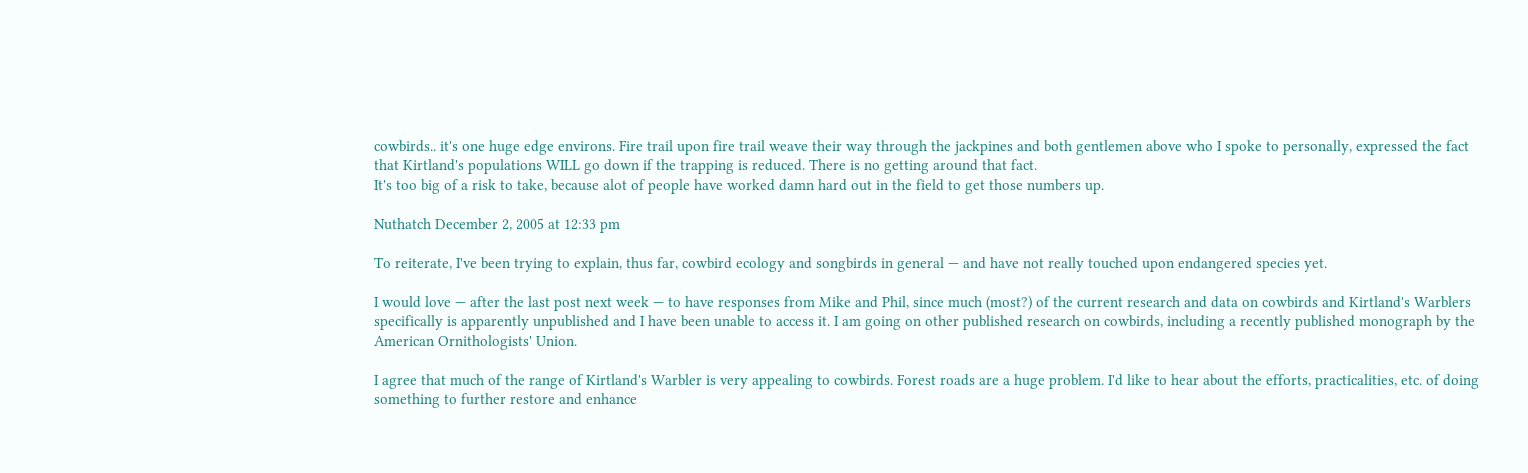cowbirds.. it's one huge edge environs. Fire trail upon fire trail weave their way through the jackpines and both gentlemen above who I spoke to personally, expressed the fact that Kirtland's populations WILL go down if the trapping is reduced. There is no getting around that fact.
It's too big of a risk to take, because alot of people have worked damn hard out in the field to get those numbers up.

Nuthatch December 2, 2005 at 12:33 pm

To reiterate, I've been trying to explain, thus far, cowbird ecology and songbirds in general — and have not really touched upon endangered species yet.

I would love — after the last post next week — to have responses from Mike and Phil, since much (most?) of the current research and data on cowbirds and Kirtland's Warblers specifically is apparently unpublished and I have been unable to access it. I am going on other published research on cowbirds, including a recently published monograph by the American Ornithologists' Union.

I agree that much of the range of Kirtland's Warbler is very appealing to cowbirds. Forest roads are a huge problem. I'd like to hear about the efforts, practicalities, etc. of doing something to further restore and enhance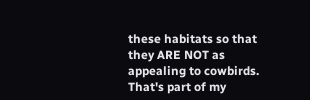these habitats so that they ARE NOT as appealing to cowbirds. That's part of my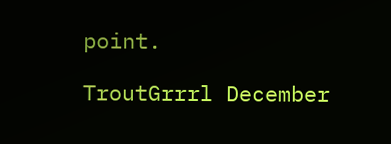point.

TroutGrrrl December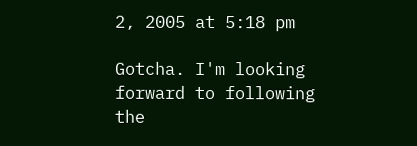2, 2005 at 5:18 pm

Gotcha. I'm looking forward to following the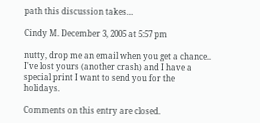path this discussion takes…

Cindy M. December 3, 2005 at 5:57 pm

nutty, drop me an email when you get a chance.. I've lost yours (another crash) and I have a special print I want to send you for the holidays.

Comments on this entry are closed.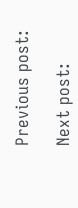Previous post:

Next post: